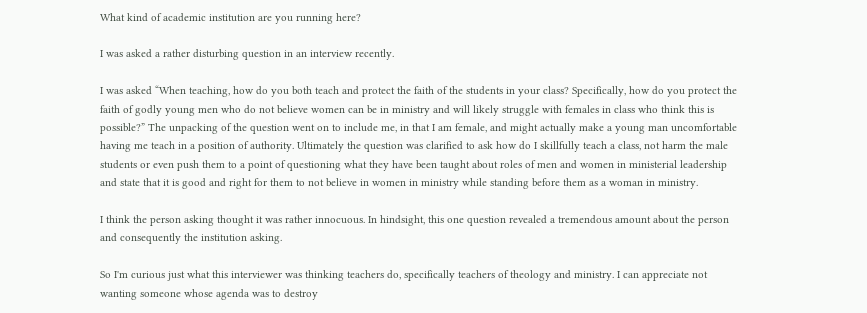What kind of academic institution are you running here?

I was asked a rather disturbing question in an interview recently.

I was asked “When teaching, how do you both teach and protect the faith of the students in your class? Specifically, how do you protect the faith of godly young men who do not believe women can be in ministry and will likely struggle with females in class who think this is possible?” The unpacking of the question went on to include me, in that I am female, and might actually make a young man uncomfortable having me teach in a position of authority. Ultimately the question was clarified to ask how do I skillfully teach a class, not harm the male students or even push them to a point of questioning what they have been taught about roles of men and women in ministerial leadership and state that it is good and right for them to not believe in women in ministry while standing before them as a woman in ministry.

I think the person asking thought it was rather innocuous. In hindsight, this one question revealed a tremendous amount about the person and consequently the institution asking.

So I'm curious just what this interviewer was thinking teachers do, specifically teachers of theology and ministry. I can appreciate not wanting someone whose agenda was to destroy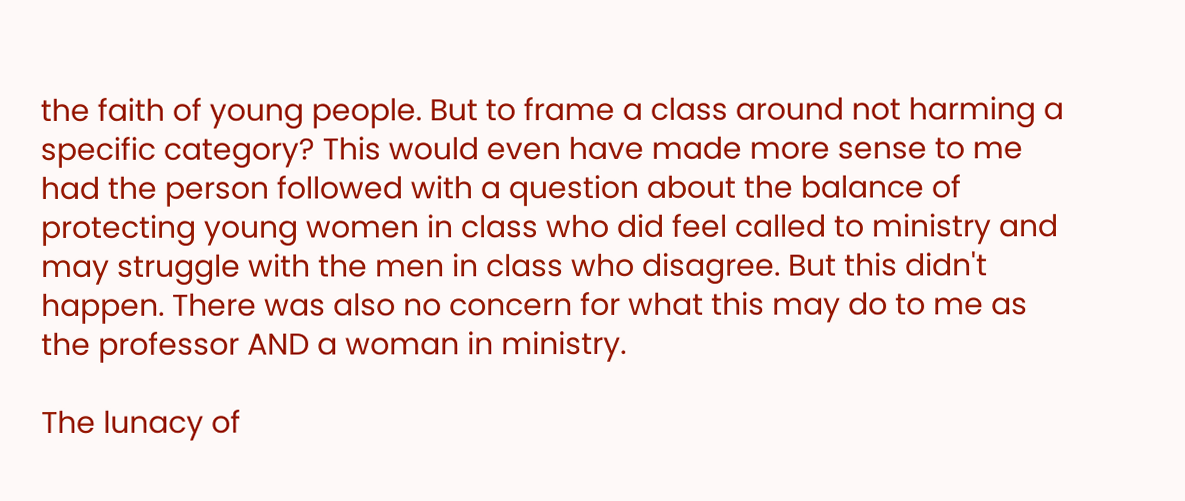the faith of young people. But to frame a class around not harming a specific category? This would even have made more sense to me had the person followed with a question about the balance of protecting young women in class who did feel called to ministry and may struggle with the men in class who disagree. But this didn't happen. There was also no concern for what this may do to me as the professor AND a woman in ministry.

The lunacy of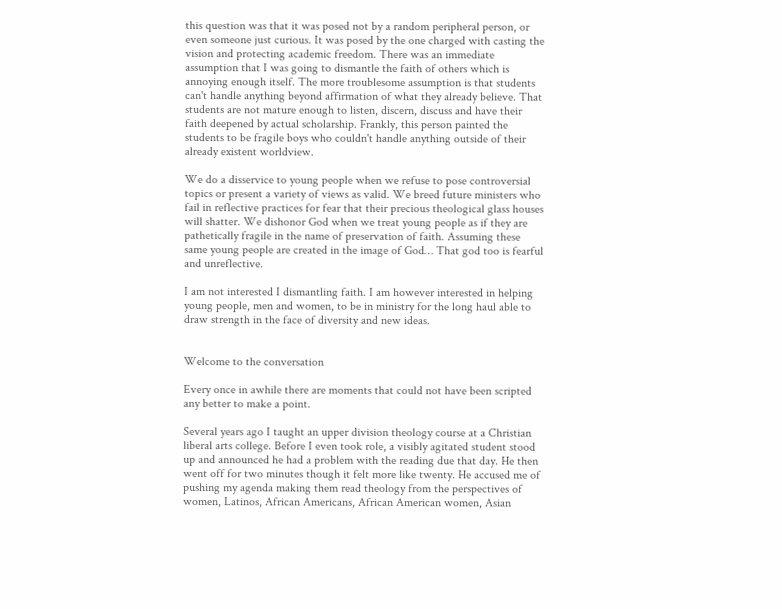this question was that it was posed not by a random peripheral person, or even someone just curious. It was posed by the one charged with casting the vision and protecting academic freedom. There was an immediate assumption that I was going to dismantle the faith of others which is annoying enough itself. The more troublesome assumption is that students can't handle anything beyond affirmation of what they already believe. That students are not mature enough to listen, discern, discuss and have their faith deepened by actual scholarship. Frankly, this person painted the students to be fragile boys who couldn't handle anything outside of their already existent worldview.

We do a disservice to young people when we refuse to pose controversial topics or present a variety of views as valid. We breed future ministers who fail in reflective practices for fear that their precious theological glass houses will shatter. We dishonor God when we treat young people as if they are pathetically fragile in the name of preservation of faith. Assuming these same young people are created in the image of God… That god too is fearful and unreflective.

I am not interested I dismantling faith. I am however interested in helping young people, men and women, to be in ministry for the long haul able to draw strength in the face of diversity and new ideas.


Welcome to the conversation

Every once in awhile there are moments that could not have been scripted any better to make a point.

Several years ago I taught an upper division theology course at a Christian liberal arts college. Before I even took role, a visibly agitated student stood up and announced he had a problem with the reading due that day. He then went off for two minutes though it felt more like twenty. He accused me of pushing my agenda making them read theology from the perspectives of women, Latinos, African Americans, African American women, Asian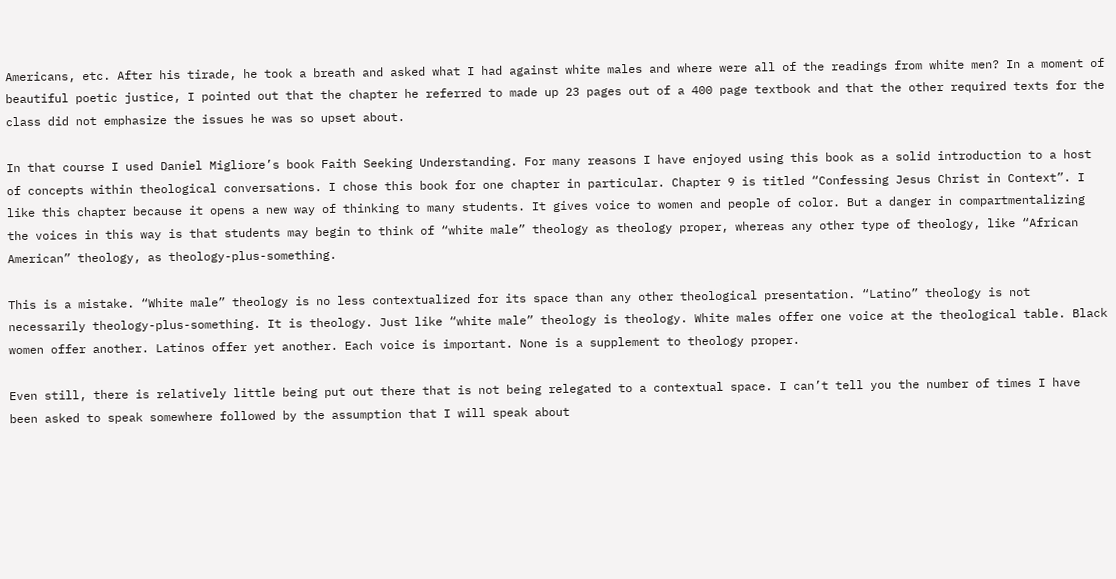Americans, etc. After his tirade, he took a breath and asked what I had against white males and where were all of the readings from white men? In a moment of beautiful poetic justice, I pointed out that the chapter he referred to made up 23 pages out of a 400 page textbook and that the other required texts for the class did not emphasize the issues he was so upset about.

In that course I used Daniel Migliore’s book Faith Seeking Understanding. For many reasons I have enjoyed using this book as a solid introduction to a host of concepts within theological conversations. I chose this book for one chapter in particular. Chapter 9 is titled “Confessing Jesus Christ in Context”. I like this chapter because it opens a new way of thinking to many students. It gives voice to women and people of color. But a danger in compartmentalizing the voices in this way is that students may begin to think of “white male” theology as theology proper, whereas any other type of theology, like “African American” theology, as theology-plus-something.

This is a mistake. “White male” theology is no less contextualized for its space than any other theological presentation. “Latino” theology is not necessarily theology-plus-something. It is theology. Just like “white male” theology is theology. White males offer one voice at the theological table. Black women offer another. Latinos offer yet another. Each voice is important. None is a supplement to theology proper.

Even still, there is relatively little being put out there that is not being relegated to a contextual space. I can’t tell you the number of times I have been asked to speak somewhere followed by the assumption that I will speak about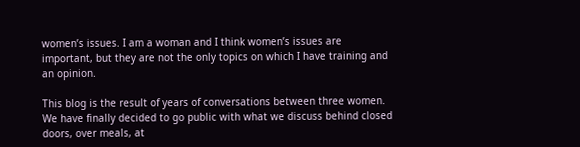women’s issues. I am a woman and I think women’s issues are important, but they are not the only topics on which I have training and an opinion.

This blog is the result of years of conversations between three women. We have finally decided to go public with what we discuss behind closed doors, over meals, at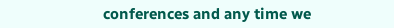conferences and any time we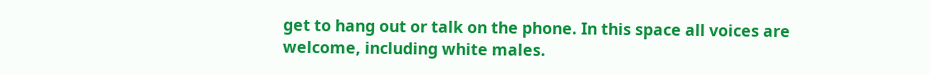get to hang out or talk on the phone. In this space all voices are welcome, including white males.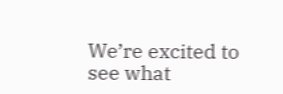We’re excited to see what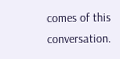comes of this conversation.